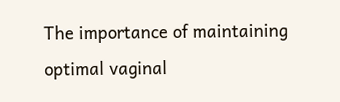The importance of maintaining optimal vaginal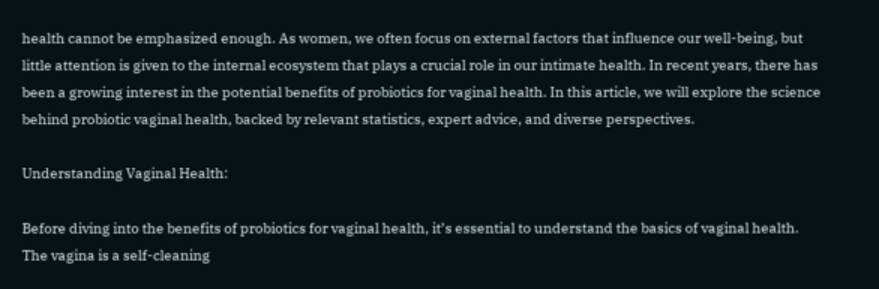health cannot be emphasized enough. As women, we often focus on external factors that influence our well-being, but little attention is given to the internal ecosystem that plays a crucial role in our intimate health. In recent years, there has been a growing interest in the potential benefits of probiotics for vaginal health. In this article, we will explore the science behind probiotic vaginal health, backed by relevant statistics, expert advice, and diverse perspectives.

Understanding Vaginal Health:

Before diving into the benefits of probiotics for vaginal health, it’s essential to understand the basics of vaginal health. The vagina is a self-cleaning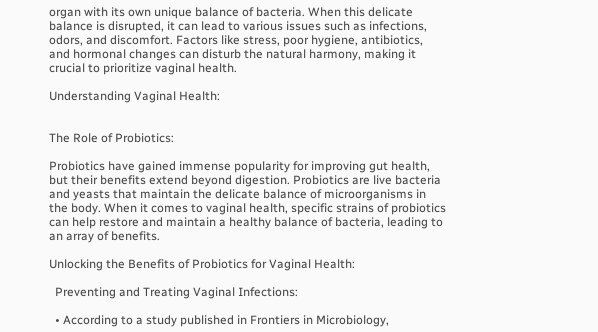organ with its own unique balance of bacteria. When this delicate balance is disrupted, it can lead to various issues such as infections, odors, and discomfort. Factors like stress, poor hygiene, antibiotics, and hormonal changes can disturb the natural harmony, making it crucial to prioritize vaginal health.

Understanding Vaginal Health:


The Role of Probiotics:

Probiotics have gained immense popularity for improving gut health, but their benefits extend beyond digestion. Probiotics are live bacteria and yeasts that maintain the delicate balance of microorganisms in the body. When it comes to vaginal health, specific strains of probiotics can help restore and maintain a healthy balance of bacteria, leading to an array of benefits.

Unlocking the Benefits of Probiotics for Vaginal Health:

  Preventing and Treating Vaginal Infections:

  • According to a study published in Frontiers in Microbiology,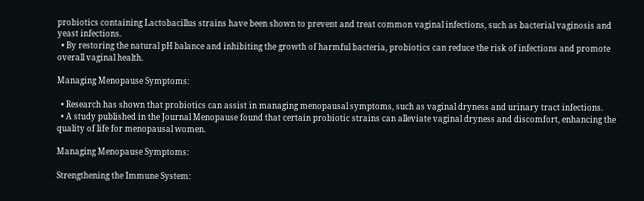probiotics containing Lactobacillus strains have been shown to prevent and treat common vaginal infections, such as bacterial vaginosis and yeast infections.
  • By restoring the natural pH balance and inhibiting the growth of harmful bacteria, probiotics can reduce the risk of infections and promote overall vaginal health.

Managing Menopause Symptoms:

  • Research has shown that probiotics can assist in managing menopausal symptoms, such as vaginal dryness and urinary tract infections.
  • A study published in the Journal Menopause found that certain probiotic strains can alleviate vaginal dryness and discomfort, enhancing the quality of life for menopausal women.

Managing Menopause Symptoms:

Strengthening the Immune System: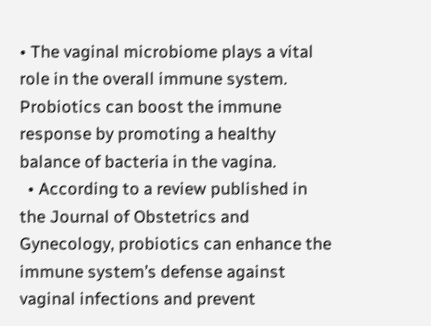• The vaginal microbiome plays a vital role in the overall immune system. Probiotics can boost the immune response by promoting a healthy balance of bacteria in the vagina.
  • According to a review published in the Journal of Obstetrics and Gynecology, probiotics can enhance the immune system’s defense against vaginal infections and prevent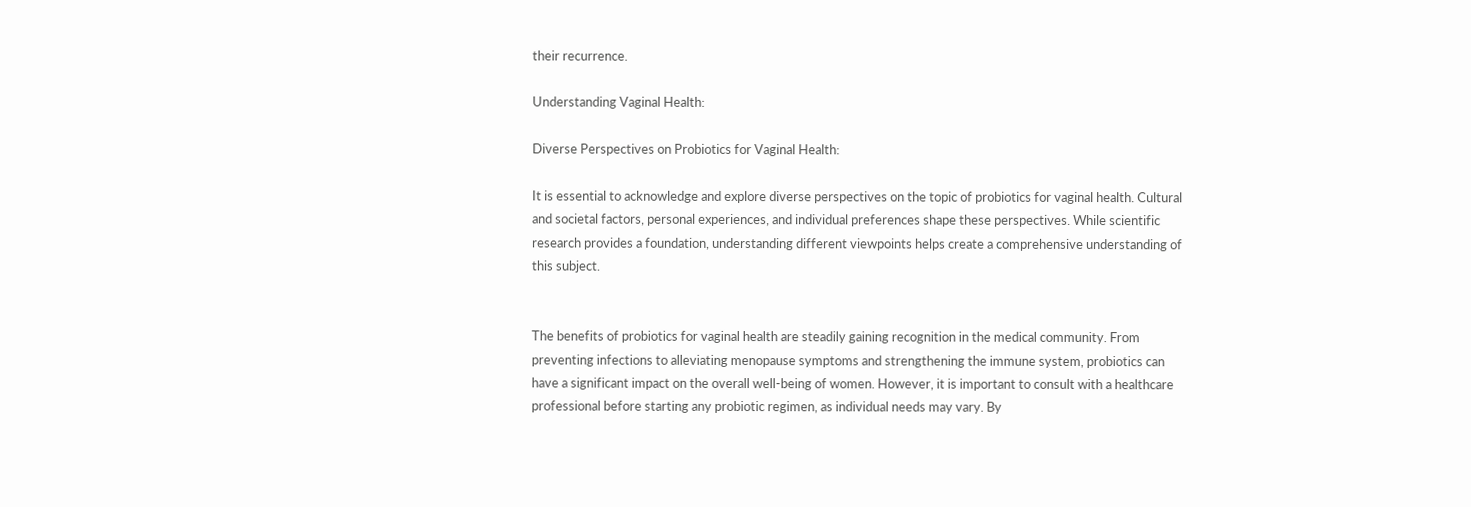their recurrence.

Understanding Vaginal Health:

Diverse Perspectives on Probiotics for Vaginal Health:

It is essential to acknowledge and explore diverse perspectives on the topic of probiotics for vaginal health. Cultural and societal factors, personal experiences, and individual preferences shape these perspectives. While scientific research provides a foundation, understanding different viewpoints helps create a comprehensive understanding of this subject.


The benefits of probiotics for vaginal health are steadily gaining recognition in the medical community. From preventing infections to alleviating menopause symptoms and strengthening the immune system, probiotics can have a significant impact on the overall well-being of women. However, it is important to consult with a healthcare professional before starting any probiotic regimen, as individual needs may vary. By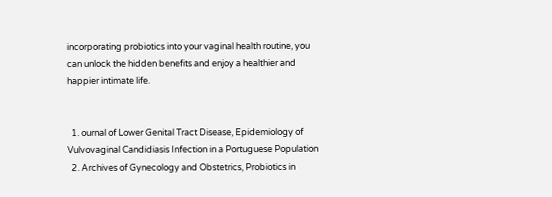incorporating probiotics into your vaginal health routine, you can unlock the hidden benefits and enjoy a healthier and happier intimate life.


  1. ournal of Lower Genital Tract Disease, Epidemiology of Vulvovaginal Candidiasis Infection in a Portuguese Population
  2. Archives of Gynecology and Obstetrics, Probiotics in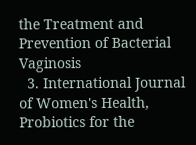the Treatment and Prevention of Bacterial Vaginosis
  3. International Journal of Women's Health, Probiotics for the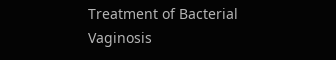Treatment of Bacterial Vaginosis